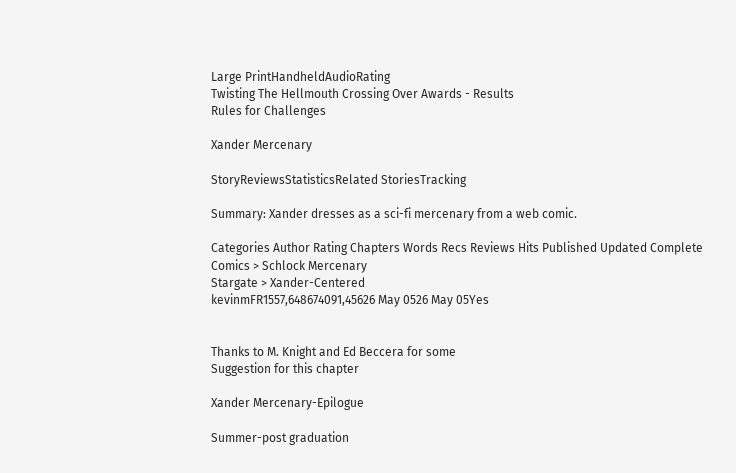Large PrintHandheldAudioRating
Twisting The Hellmouth Crossing Over Awards - Results
Rules for Challenges

Xander Mercenary

StoryReviewsStatisticsRelated StoriesTracking

Summary: Xander dresses as a sci-fi mercenary from a web comic.

Categories Author Rating Chapters Words Recs Reviews Hits Published Updated Complete
Comics > Schlock Mercenary
Stargate > Xander-Centered
kevinmFR1557,648674091,45626 May 0526 May 05Yes


Thanks to M. Knight and Ed Beccera for some
Suggestion for this chapter

Xander Mercenary-Epilogue

Summer-post graduation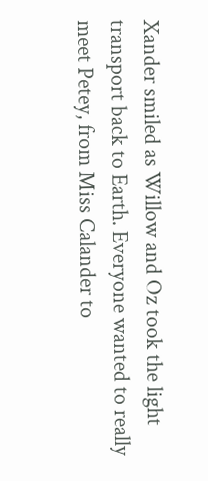Xander smiled as Willow and Oz took the light
transport back to Earth. Everyone wanted to really
meet Petey, from Miss Calander to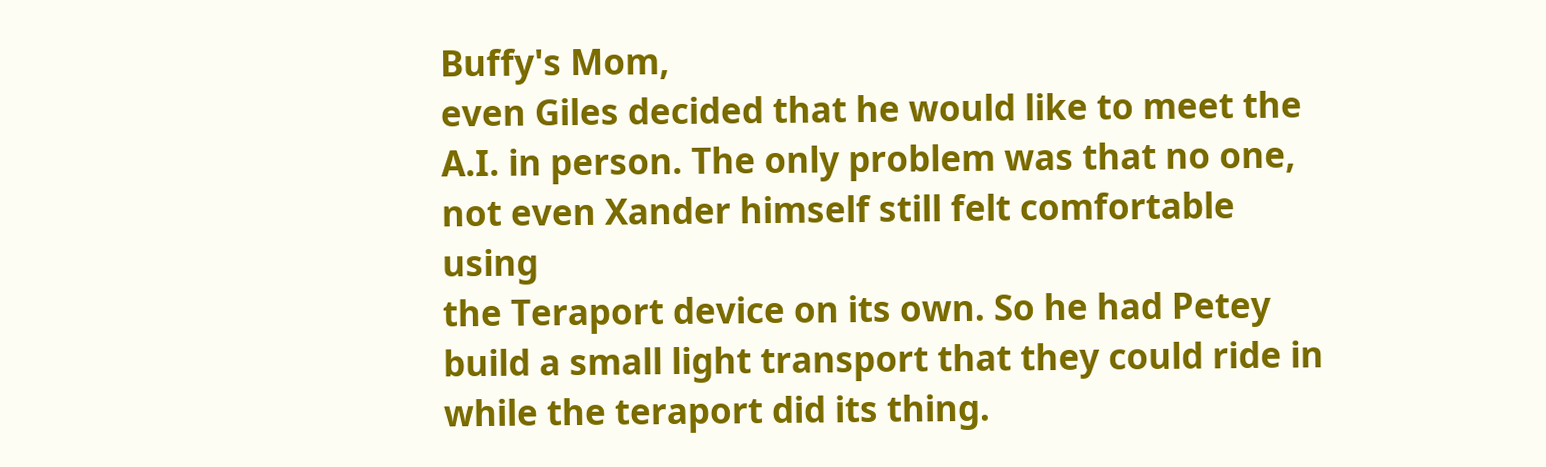Buffy's Mom,
even Giles decided that he would like to meet the
A.I. in person. The only problem was that no one,
not even Xander himself still felt comfortable using
the Teraport device on its own. So he had Petey
build a small light transport that they could ride in
while the teraport did its thing.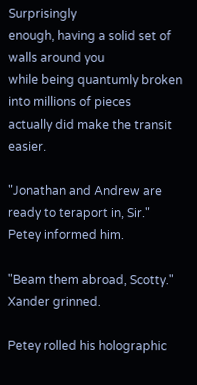Surprisingly
enough, having a solid set of walls around you
while being quantumly broken into millions of pieces
actually did make the transit easier.

"Jonathan and Andrew are ready to teraport in, Sir."
Petey informed him.

"Beam them abroad, Scotty." Xander grinned.

Petey rolled his holographic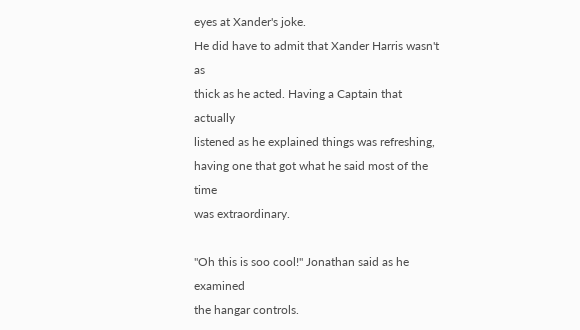eyes at Xander's joke.
He did have to admit that Xander Harris wasn't as
thick as he acted. Having a Captain that actually
listened as he explained things was refreshing,
having one that got what he said most of the time
was extraordinary.

"Oh this is soo cool!" Jonathan said as he examined
the hangar controls.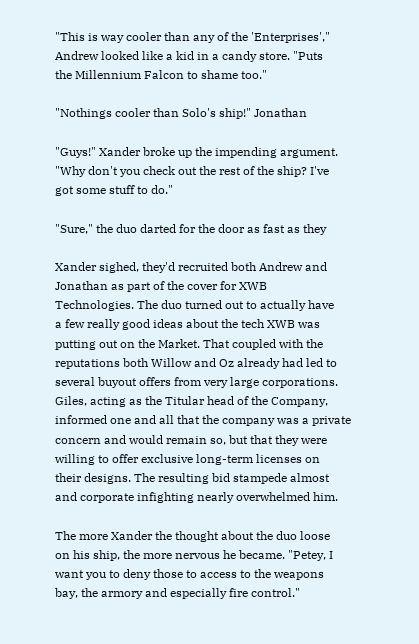"This is way cooler than any of the 'Enterprises',"
Andrew looked like a kid in a candy store. "Puts
the Millennium Falcon to shame too."

"Nothings cooler than Solo's ship!" Jonathan

"Guys!" Xander broke up the impending argument.
"Why don't you check out the rest of the ship? I've
got some stuff to do."

"Sure," the duo darted for the door as fast as they

Xander sighed, they'd recruited both Andrew and
Jonathan as part of the cover for XWB
Technologies. The duo turned out to actually have
a few really good ideas about the tech XWB was
putting out on the Market. That coupled with the
reputations both Willow and Oz already had led to
several buyout offers from very large corporations.
Giles, acting as the Titular head of the Company,
informed one and all that the company was a private
concern and would remain so, but that they were
willing to offer exclusive long-term licenses on
their designs. The resulting bid stampede almost
and corporate infighting nearly overwhelmed him.

The more Xander the thought about the duo loose
on his ship, the more nervous he became. "Petey, I
want you to deny those to access to the weapons
bay, the armory and especially fire control."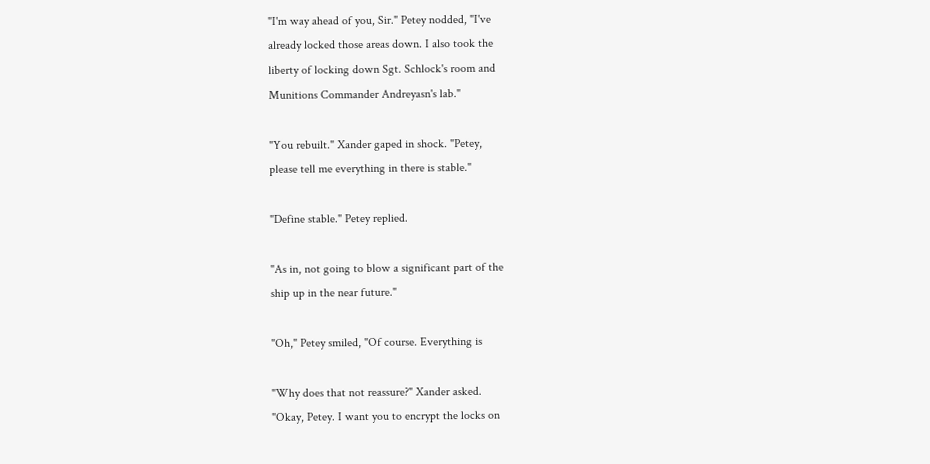"I'm way ahead of you, Sir." Petey nodded, "I've
already locked those areas down. I also took the
liberty of locking down Sgt. Schlock's room and
Munitions Commander Andreyasn's lab."

"You rebuilt." Xander gaped in shock. "Petey,
please tell me everything in there is stable."

"Define stable." Petey replied.

"As in, not going to blow a significant part of the
ship up in the near future."

"Oh," Petey smiled, "Of course. Everything is

"Why does that not reassure?" Xander asked.
"Okay, Petey. I want you to encrypt the locks on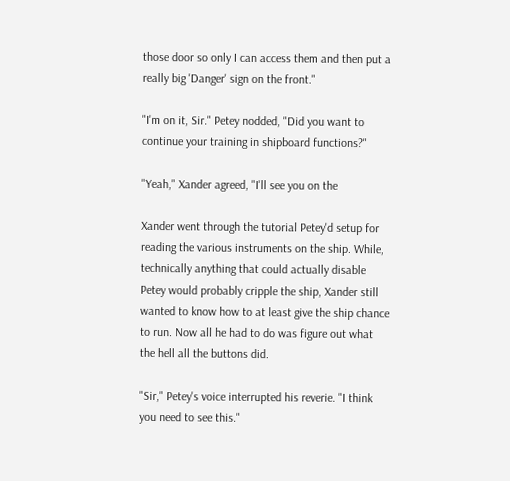those door so only I can access them and then put a
really big 'Danger' sign on the front."

"I'm on it, Sir." Petey nodded, "Did you want to
continue your training in shipboard functions?"

"Yeah," Xander agreed, "I'll see you on the

Xander went through the tutorial Petey'd setup for
reading the various instruments on the ship. While,
technically anything that could actually disable
Petey would probably cripple the ship, Xander still
wanted to know how to at least give the ship chance
to run. Now all he had to do was figure out what
the hell all the buttons did.

"Sir," Petey's voice interrupted his reverie. "I think
you need to see this."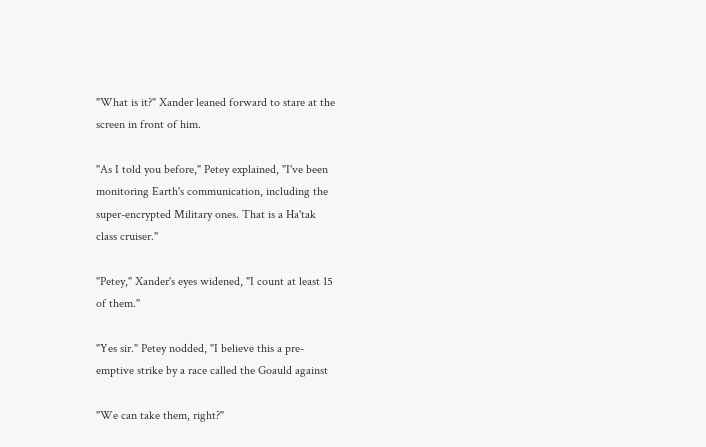"What is it?" Xander leaned forward to stare at the
screen in front of him.

"As I told you before," Petey explained, "I've been
monitoring Earth's communication, including the
super-encrypted Military ones. That is a Ha'tak
class cruiser."

"Petey," Xander's eyes widened, "I count at least 15
of them."

"Yes sir." Petey nodded, "I believe this a pre-
emptive strike by a race called the Goauld against

"We can take them, right?"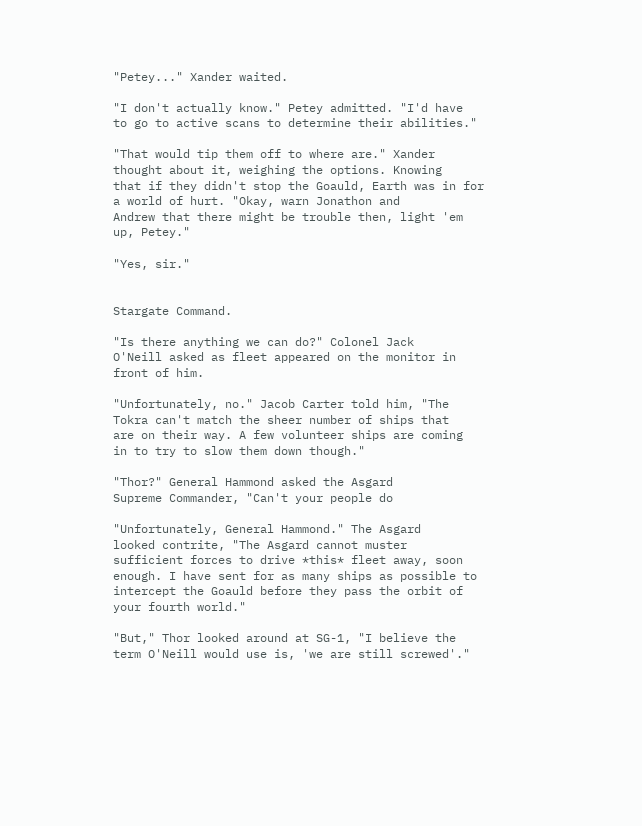"Petey..." Xander waited.

"I don't actually know." Petey admitted. "I'd have
to go to active scans to determine their abilities."

"That would tip them off to where are." Xander
thought about it, weighing the options. Knowing
that if they didn't stop the Goauld, Earth was in for
a world of hurt. "Okay, warn Jonathon and
Andrew that there might be trouble then, light 'em
up, Petey."

"Yes, sir."


Stargate Command.

"Is there anything we can do?" Colonel Jack
O'Neill asked as fleet appeared on the monitor in
front of him.

"Unfortunately, no." Jacob Carter told him, "The
Tokra can't match the sheer number of ships that
are on their way. A few volunteer ships are coming
in to try to slow them down though."

"Thor?" General Hammond asked the Asgard
Supreme Commander, "Can't your people do

"Unfortunately, General Hammond." The Asgard
looked contrite, "The Asgard cannot muster
sufficient forces to drive *this* fleet away, soon
enough. I have sent for as many ships as possible to
intercept the Goauld before they pass the orbit of
your fourth world."

"But," Thor looked around at SG-1, "I believe the
term O'Neill would use is, 'we are still screwed'."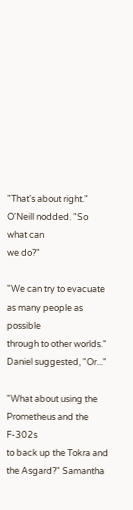"That's about right." O'Neill nodded. "So what can
we do?"

"We can try to evacuate as many people as possible
through to other worlds." Daniel suggested, "Or..."

"What about using the Prometheus and the F-302s
to back up the Tokra and the Asgard?" Samantha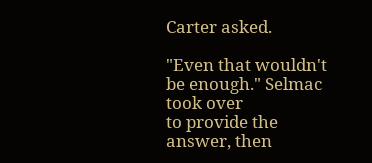Carter asked.

"Even that wouldn't be enough." Selmac took over
to provide the answer, then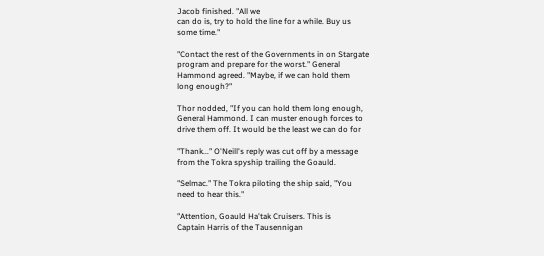Jacob finished. "All we
can do is, try to hold the line for a while. Buy us
some time."

"Contact the rest of the Governments in on Stargate
program and prepare for the worst." General
Hammond agreed. "Maybe, if we can hold them
long enough?"

Thor nodded, "If you can hold them long enough,
General Hammond. I can muster enough forces to
drive them off. It would be the least we can do for

"Thank..." O'Neill's reply was cut off by a message
from the Tokra spyship trailing the Goauld.

"Selmac." The Tokra piloting the ship said, "You
need to hear this."

"Attention, Goauld Ha'tak Cruisers. This is
Captain Harris of the Tausennigan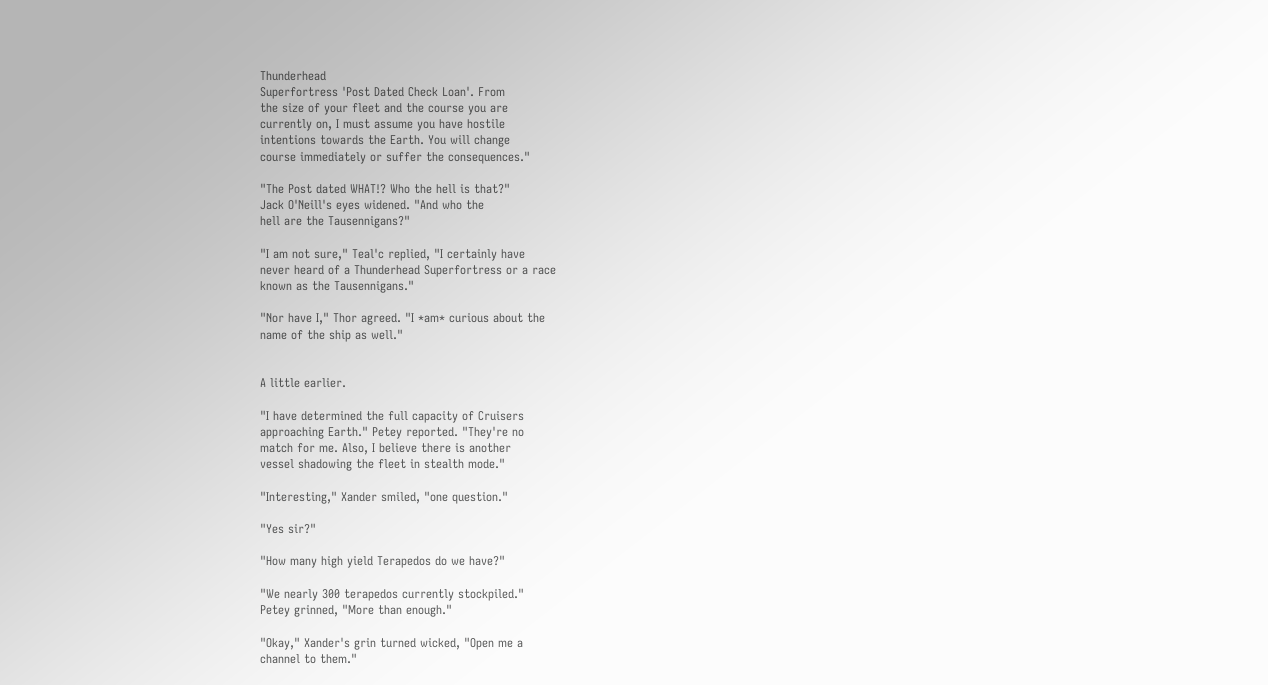Thunderhead
Superfortress 'Post Dated Check Loan'. From
the size of your fleet and the course you are
currently on, I must assume you have hostile
intentions towards the Earth. You will change
course immediately or suffer the consequences."

"The Post dated WHAT!? Who the hell is that?"
Jack O'Neill's eyes widened. "And who the
hell are the Tausennigans?"

"I am not sure," Teal'c replied, "I certainly have
never heard of a Thunderhead Superfortress or a race
known as the Tausennigans."

"Nor have I," Thor agreed. "I *am* curious about the
name of the ship as well."


A little earlier.

"I have determined the full capacity of Cruisers
approaching Earth." Petey reported. "They're no
match for me. Also, I believe there is another
vessel shadowing the fleet in stealth mode."

"Interesting," Xander smiled, "one question."

"Yes sir?"

"How many high yield Terapedos do we have?"

"We nearly 300 terapedos currently stockpiled."
Petey grinned, "More than enough."

"Okay," Xander's grin turned wicked, "Open me a
channel to them."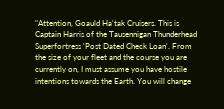"Attention, Goauld Ha'tak Cruisers. This is
Captain Harris of the Tausennigan Thunderhead
Superfortress 'Post Dated Check Loan'. From
the size of your fleet and the course you are
currently on, I must assume you have hostile
intentions towards the Earth. You will change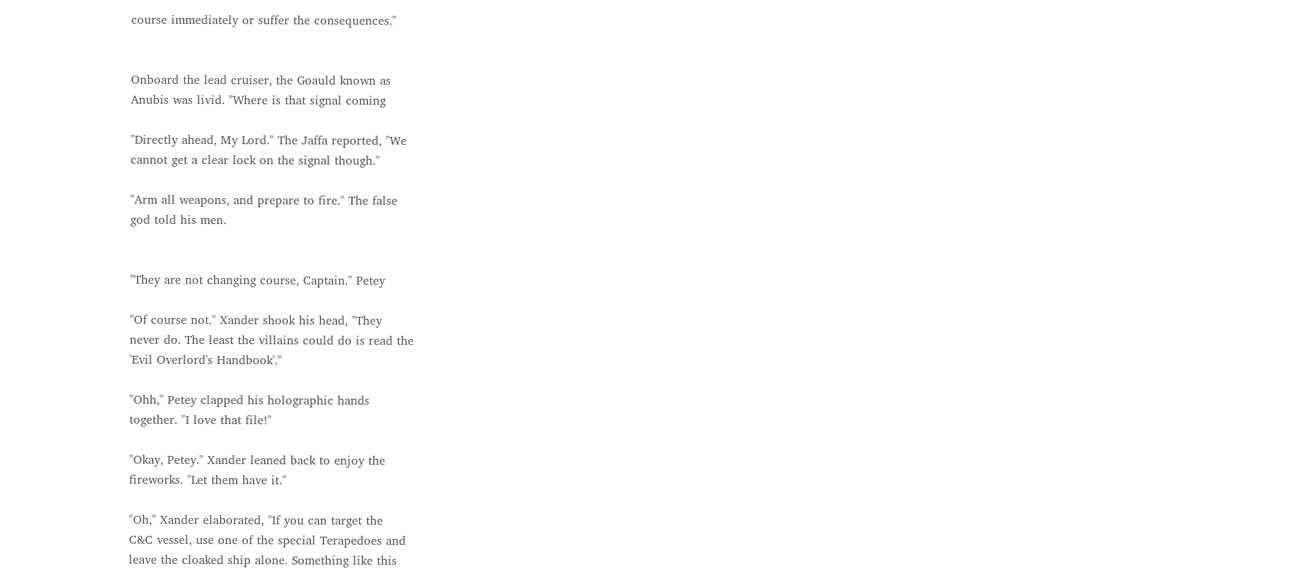course immediately or suffer the consequences."


Onboard the lead cruiser, the Goauld known as
Anubis was livid. "Where is that signal coming

"Directly ahead, My Lord." The Jaffa reported, "We
cannot get a clear lock on the signal though."

"Arm all weapons, and prepare to fire." The false
god told his men.


"They are not changing course, Captain." Petey

"Of course not." Xander shook his head, "They
never do. The least the villains could do is read the
'Evil Overlord's Handbook'."

"Ohh," Petey clapped his holographic hands
together. "I love that file!"

"Okay, Petey." Xander leaned back to enjoy the
fireworks. "Let them have it."

"Oh," Xander elaborated, "If you can target the
C&C vessel, use one of the special Terapedoes and
leave the cloaked ship alone. Something like this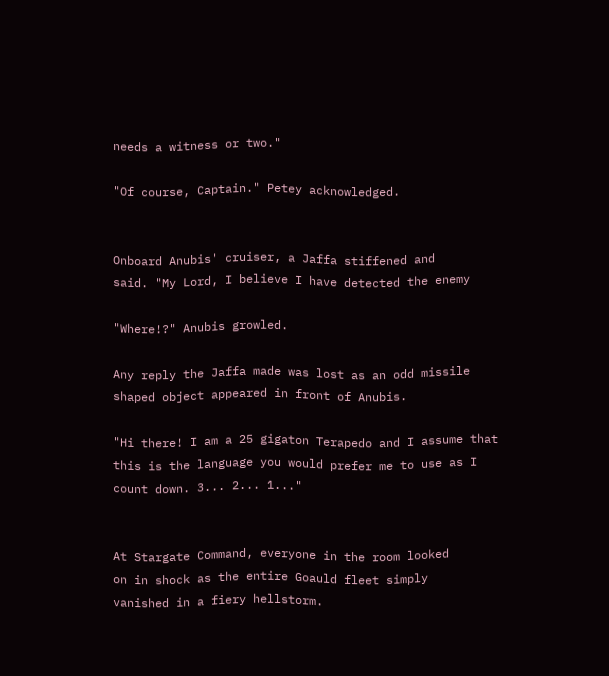needs a witness or two."

"Of course, Captain." Petey acknowledged.


Onboard Anubis' cruiser, a Jaffa stiffened and
said. "My Lord, I believe I have detected the enemy

"Where!?" Anubis growled.

Any reply the Jaffa made was lost as an odd missile
shaped object appeared in front of Anubis.

"Hi there! I am a 25 gigaton Terapedo and I assume that
this is the language you would prefer me to use as I
count down. 3... 2... 1..."


At Stargate Command, everyone in the room looked
on in shock as the entire Goauld fleet simply
vanished in a fiery hellstorm.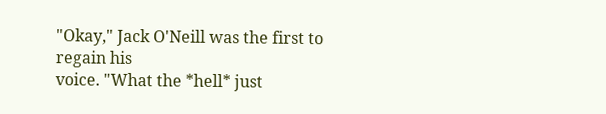"Okay," Jack O'Neill was the first to regain his
voice. "What the *hell* just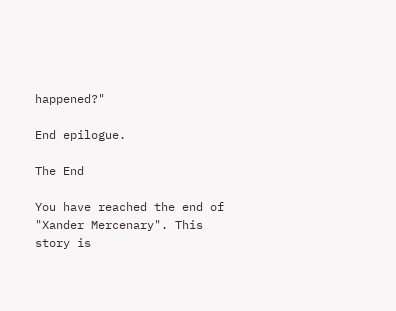happened?"

End epilogue.

The End

You have reached the end of "Xander Mercenary". This story is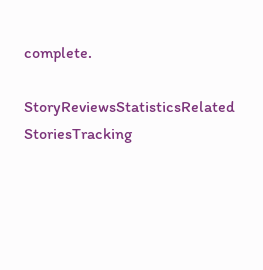complete.

StoryReviewsStatisticsRelated StoriesTracking